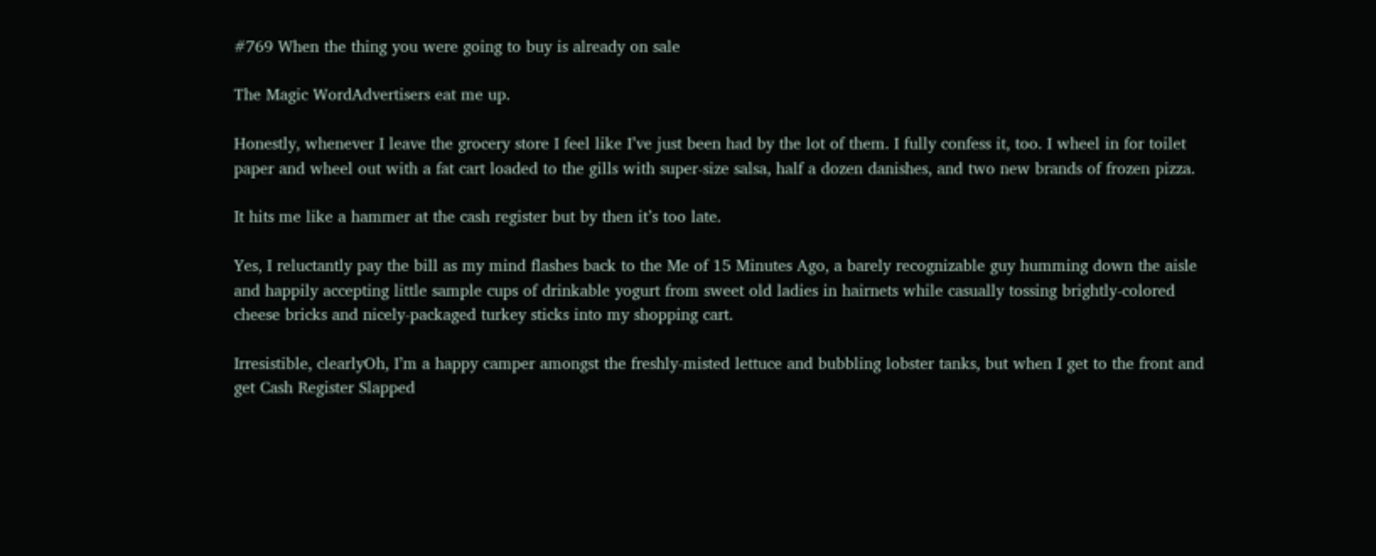#769 When the thing you were going to buy is already on sale

The Magic WordAdvertisers eat me up.

Honestly, whenever I leave the grocery store I feel like I’ve just been had by the lot of them. I fully confess it, too. I wheel in for toilet paper and wheel out with a fat cart loaded to the gills with super-size salsa, half a dozen danishes, and two new brands of frozen pizza.

It hits me like a hammer at the cash register but by then it’s too late.

Yes, I reluctantly pay the bill as my mind flashes back to the Me of 15 Minutes Ago, a barely recognizable guy humming down the aisle and happily accepting little sample cups of drinkable yogurt from sweet old ladies in hairnets while casually tossing brightly-colored cheese bricks and nicely-packaged turkey sticks into my shopping cart.

Irresistible, clearlyOh, I’m a happy camper amongst the freshly-misted lettuce and bubbling lobster tanks, but when I get to the front and get Cash Register Slapped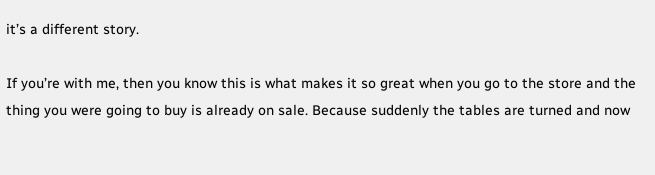it’s a different story.

If you’re with me, then you know this is what makes it so great when you go to the store and the thing you were going to buy is already on sale. Because suddenly the tables are turned and now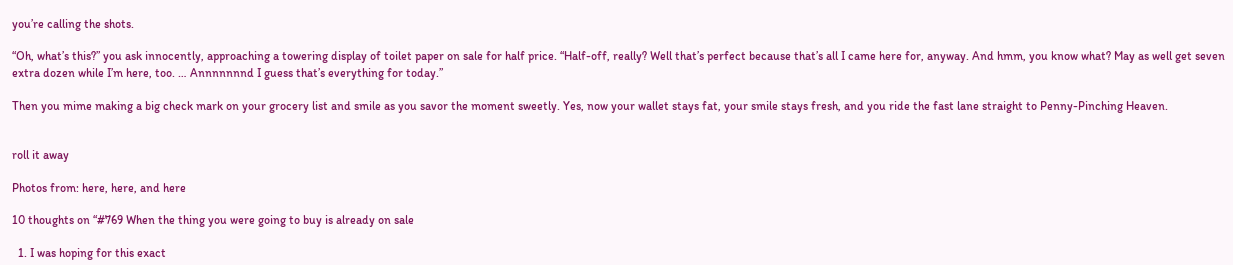you’re calling the shots.

“Oh, what’s this?” you ask innocently, approaching a towering display of toilet paper on sale for half price. “Half-off, really? Well that’s perfect because that’s all I came here for, anyway. And hmm, you know what? May as well get seven extra dozen while I’m here, too. … Annnnnnnd I guess that’s everything for today.”

Then you mime making a big check mark on your grocery list and smile as you savor the moment sweetly. Yes, now your wallet stays fat, your smile stays fresh, and you ride the fast lane straight to Penny-Pinching Heaven.


roll it away

Photos from: here, here, and here

10 thoughts on “#769 When the thing you were going to buy is already on sale

  1. I was hoping for this exact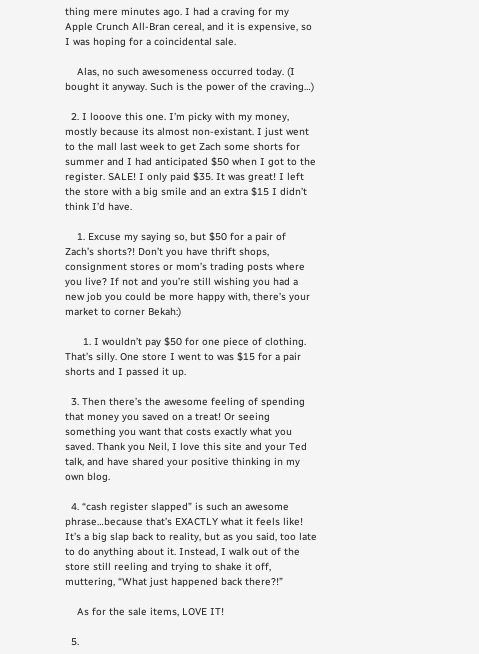thing mere minutes ago. I had a craving for my Apple Crunch All-Bran cereal, and it is expensive, so I was hoping for a coincidental sale.

    Alas, no such awesomeness occurred today. (I bought it anyway. Such is the power of the craving…)

  2. I looove this one. I’m picky with my money, mostly because its almost non-existant. I just went to the mall last week to get Zach some shorts for summer and I had anticipated $50 when I got to the register. SALE! I only paid $35. It was great! I left the store with a big smile and an extra $15 I didn’t think I’d have.

    1. Excuse my saying so, but $50 for a pair of Zach’s shorts?! Don’t you have thrift shops, consignment stores or mom’s trading posts where you live? If not and you’re still wishing you had a new job you could be more happy with, there’s your market to corner Bekah:)

      1. I wouldn’t pay $50 for one piece of clothing. That’s silly. One store I went to was $15 for a pair shorts and I passed it up.

  3. Then there’s the awesome feeling of spending that money you saved on a treat! Or seeing something you want that costs exactly what you saved. Thank you Neil, I love this site and your Ted talk, and have shared your positive thinking in my own blog.

  4. “cash register slapped” is such an awesome phrase…because that’s EXACTLY what it feels like! It’s a big slap back to reality, but as you said, too late to do anything about it. Instead, I walk out of the store still reeling and trying to shake it off, muttering, “What just happened back there?!”

    As for the sale items, LOVE IT!

  5.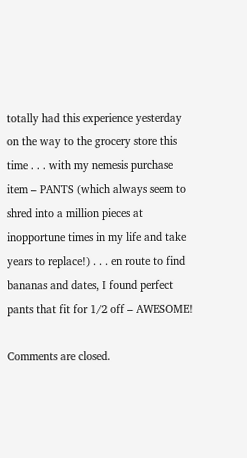totally had this experience yesterday on the way to the grocery store this time . . . with my nemesis purchase item – PANTS (which always seem to shred into a million pieces at inopportune times in my life and take years to replace!) . . . en route to find bananas and dates, I found perfect pants that fit for 1/2 off – AWESOME!

Comments are closed.